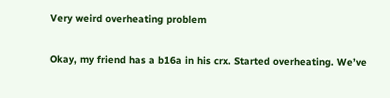Very weird overheating problem

Okay, my friend has a b16a in his crx. Started overheating. We’ve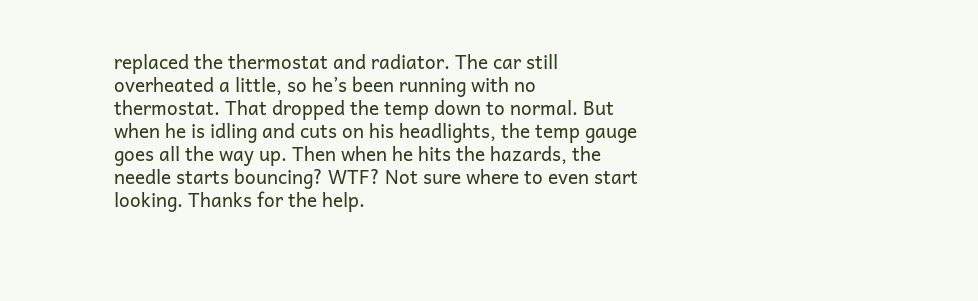replaced the thermostat and radiator. The car still overheated a little, so he’s been running with no thermostat. That dropped the temp down to normal. But when he is idling and cuts on his headlights, the temp gauge goes all the way up. Then when he hits the hazards, the needle starts bouncing? WTF? Not sure where to even start looking. Thanks for the help.